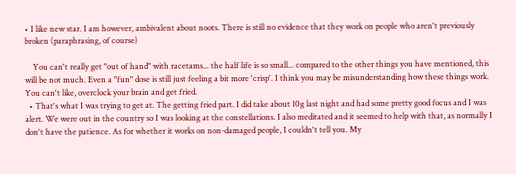• I like new star. I am however, ambivalent about noots. There is still no evidence that they work on people who aren't previously broken (paraphrasing, of course)

    You can't really get "out of hand" with racetams... the half life is so small... compared to the other things you have mentioned, this will be not much. Even a "fun" dose is still just feeling a bit more 'crisp'. I think you may be misunderstanding how these things work. You can't like, overclock your brain and get fried.
  • That's what I was trying to get at. The getting fried part. I did take about 10g last night and had some pretty good focus and I was alert. We were out in the country so I was looking at the constellations. I also meditated and it seemed to help with that, as normally I don't have the patience. As for whether it works on non-damaged people, I couldn't tell you. My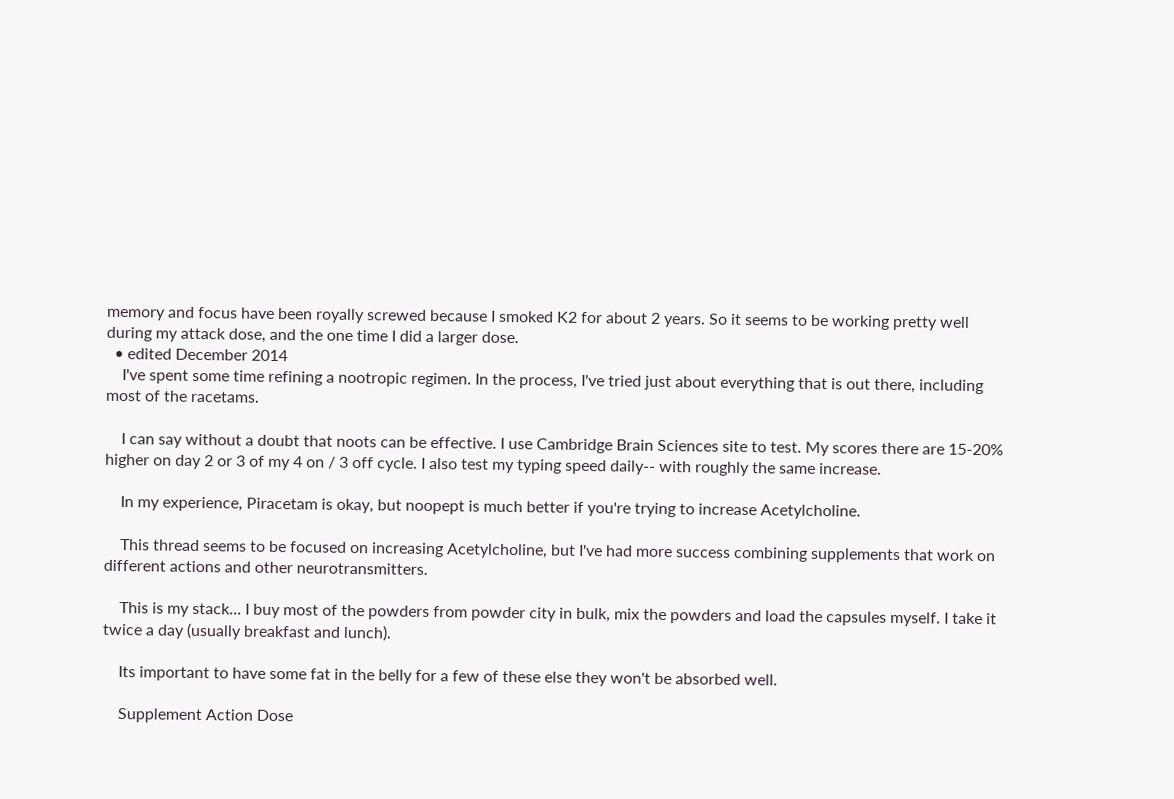memory and focus have been royally screwed because I smoked K2 for about 2 years. So it seems to be working pretty well during my attack dose, and the one time I did a larger dose.
  • edited December 2014
    I've spent some time refining a nootropic regimen. In the process, I've tried just about everything that is out there, including most of the racetams.

    I can say without a doubt that noots can be effective. I use Cambridge Brain Sciences site to test. My scores there are 15-20% higher on day 2 or 3 of my 4 on / 3 off cycle. I also test my typing speed daily-- with roughly the same increase.

    In my experience, Piracetam is okay, but noopept is much better if you're trying to increase Acetylcholine.

    This thread seems to be focused on increasing Acetylcholine, but I've had more success combining supplements that work on different actions and other neurotransmitters.

    This is my stack... I buy most of the powders from powder city in bulk, mix the powders and load the capsules myself. I take it twice a day (usually breakfast and lunch).

    Its important to have some fat in the belly for a few of these else they won't be absorbed well.

    Supplement Action Dose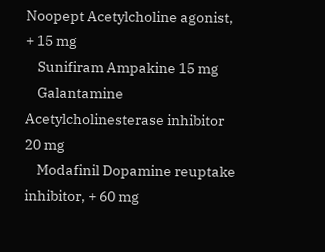Noopept Acetylcholine agonist, + 15 mg
    Sunifiram Ampakine 15 mg
    Galantamine Acetylcholinesterase inhibitor 20 mg
    Modafinil Dopamine reuptake inhibitor, + 60 mg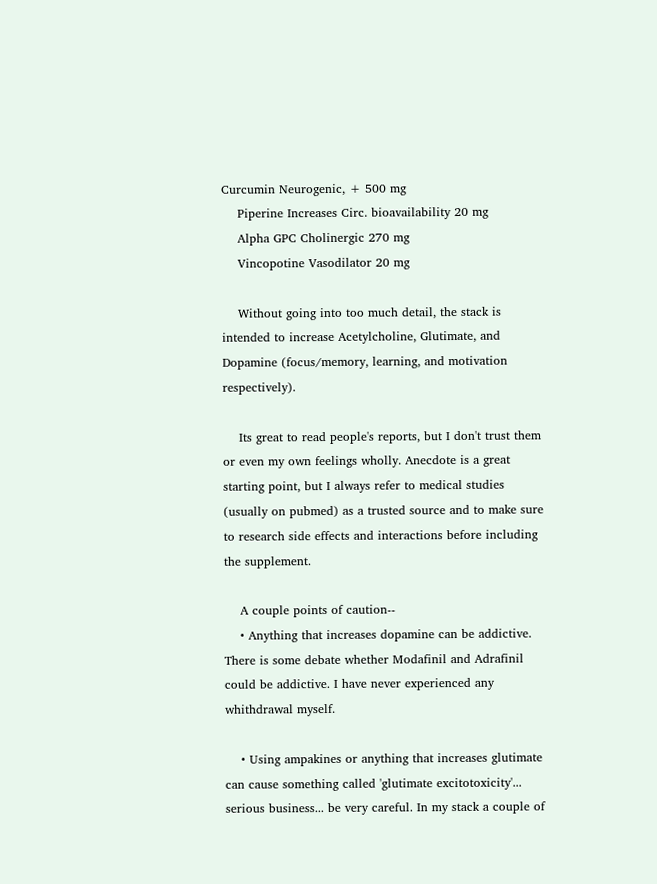Curcumin Neurogenic, + 500 mg
    Piperine Increases Circ. bioavailability 20 mg
    Alpha GPC Cholinergic 270 mg
    Vincopotine Vasodilator 20 mg

    Without going into too much detail, the stack is intended to increase Acetylcholine, Glutimate, and Dopamine (focus/memory, learning, and motivation respectively).

    Its great to read people's reports, but I don't trust them or even my own feelings wholly. Anecdote is a great starting point, but I always refer to medical studies (usually on pubmed) as a trusted source and to make sure to research side effects and interactions before including the supplement.

    A couple points of caution--
    • Anything that increases dopamine can be addictive. There is some debate whether Modafinil and Adrafinil could be addictive. I have never experienced any whithdrawal myself.

    • Using ampakines or anything that increases glutimate can cause something called 'glutimate excitotoxicity'... serious business... be very careful. In my stack a couple of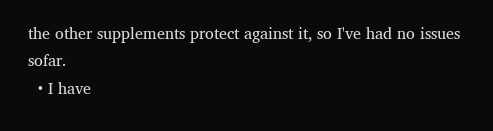the other supplements protect against it, so I've had no issues sofar.
  • I have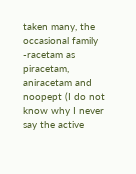taken many, the occasional family -racetam as piracetam, aniracetam and noopept (I do not know why I never say the active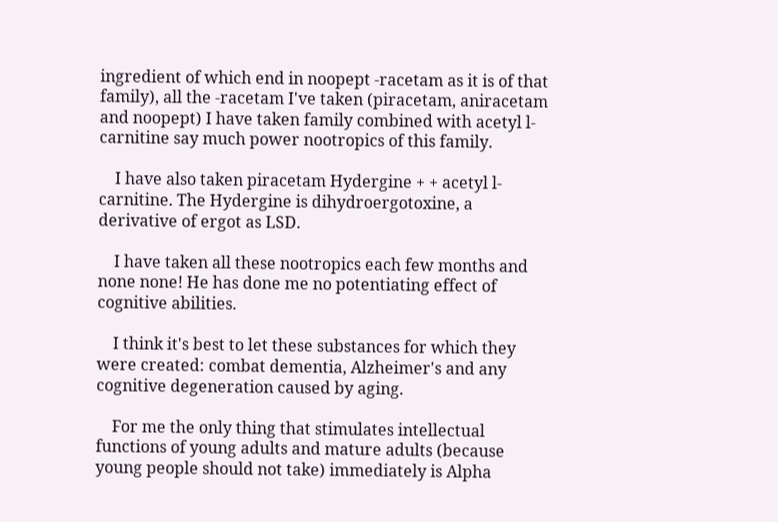ingredient of which end in noopept -racetam as it is of that family), all the -racetam I've taken (piracetam, aniracetam and noopept) I have taken family combined with acetyl l-carnitine say much power nootropics of this family.

    I have also taken piracetam Hydergine + + acetyl l-carnitine. The Hydergine is dihydroergotoxine, a derivative of ergot as LSD.

    I have taken all these nootropics each few months and none none! He has done me no potentiating effect of cognitive abilities.

    I think it's best to let these substances for which they were created: combat dementia, Alzheimer's and any cognitive degeneration caused by aging.

    For me the only thing that stimulates intellectual functions of young adults and mature adults (because young people should not take) immediately is Alpha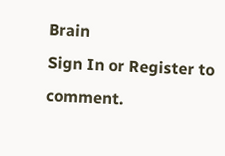Brain
Sign In or Register to comment.